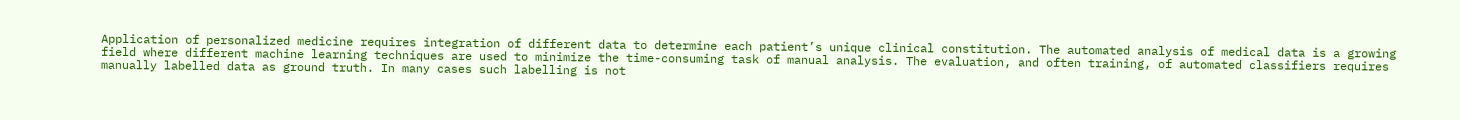Application of personalized medicine requires integration of different data to determine each patient’s unique clinical constitution. The automated analysis of medical data is a growing field where different machine learning techniques are used to minimize the time-consuming task of manual analysis. The evaluation, and often training, of automated classifiers requires manually labelled data as ground truth. In many cases such labelling is not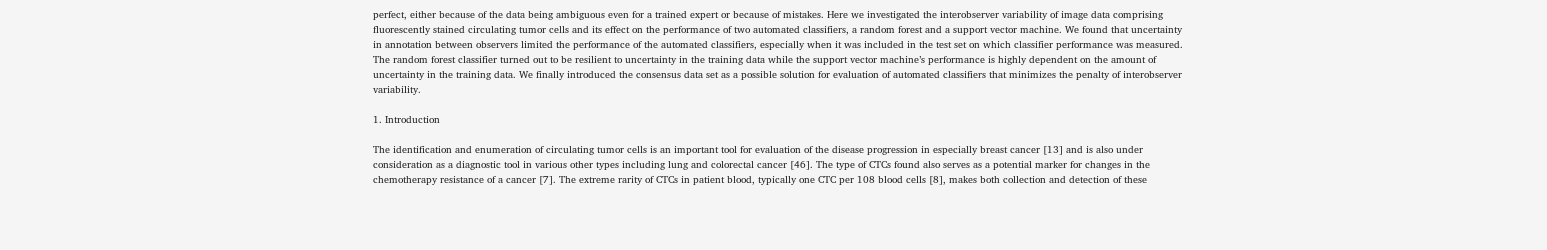perfect, either because of the data being ambiguous even for a trained expert or because of mistakes. Here we investigated the interobserver variability of image data comprising fluorescently stained circulating tumor cells and its effect on the performance of two automated classifiers, a random forest and a support vector machine. We found that uncertainty in annotation between observers limited the performance of the automated classifiers, especially when it was included in the test set on which classifier performance was measured. The random forest classifier turned out to be resilient to uncertainty in the training data while the support vector machine’s performance is highly dependent on the amount of uncertainty in the training data. We finally introduced the consensus data set as a possible solution for evaluation of automated classifiers that minimizes the penalty of interobserver variability.

1. Introduction

The identification and enumeration of circulating tumor cells is an important tool for evaluation of the disease progression in especially breast cancer [13] and is also under consideration as a diagnostic tool in various other types including lung and colorectal cancer [46]. The type of CTCs found also serves as a potential marker for changes in the chemotherapy resistance of a cancer [7]. The extreme rarity of CTCs in patient blood, typically one CTC per 108 blood cells [8], makes both collection and detection of these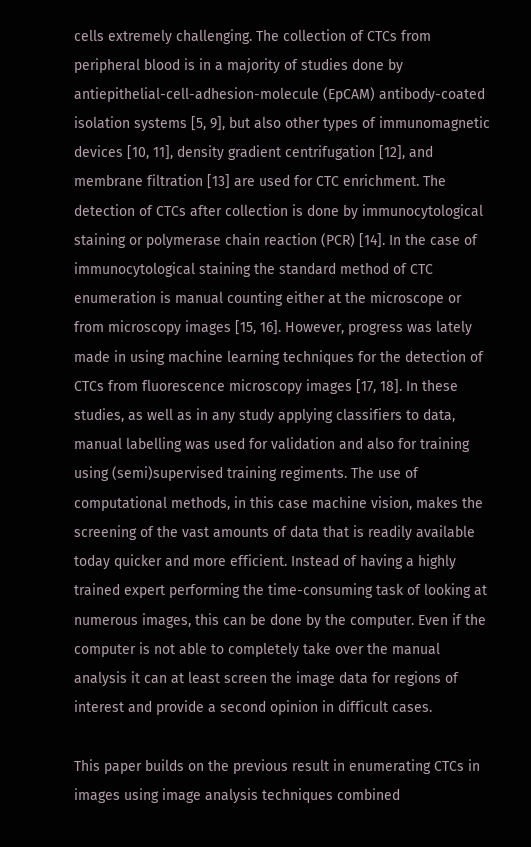cells extremely challenging. The collection of CTCs from peripheral blood is in a majority of studies done by antiepithelial-cell-adhesion-molecule (EpCAM) antibody-coated isolation systems [5, 9], but also other types of immunomagnetic devices [10, 11], density gradient centrifugation [12], and membrane filtration [13] are used for CTC enrichment. The detection of CTCs after collection is done by immunocytological staining or polymerase chain reaction (PCR) [14]. In the case of immunocytological staining the standard method of CTC enumeration is manual counting either at the microscope or from microscopy images [15, 16]. However, progress was lately made in using machine learning techniques for the detection of CTCs from fluorescence microscopy images [17, 18]. In these studies, as well as in any study applying classifiers to data, manual labelling was used for validation and also for training using (semi)supervised training regiments. The use of computational methods, in this case machine vision, makes the screening of the vast amounts of data that is readily available today quicker and more efficient. Instead of having a highly trained expert performing the time-consuming task of looking at numerous images, this can be done by the computer. Even if the computer is not able to completely take over the manual analysis it can at least screen the image data for regions of interest and provide a second opinion in difficult cases.

This paper builds on the previous result in enumerating CTCs in images using image analysis techniques combined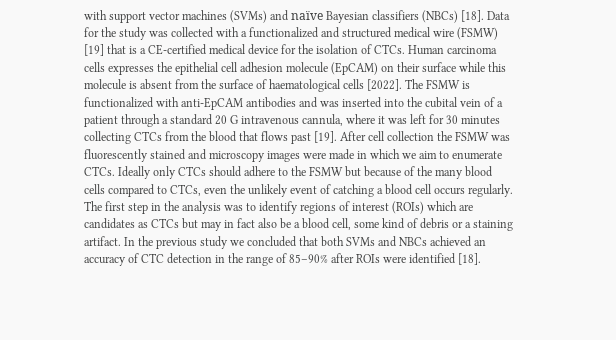with support vector machines (SVMs) and naïve Bayesian classifiers (NBCs) [18]. Data for the study was collected with a functionalized and structured medical wire (FSMW) [19] that is a CE-certified medical device for the isolation of CTCs. Human carcinoma cells expresses the epithelial cell adhesion molecule (EpCAM) on their surface while this molecule is absent from the surface of haematological cells [2022]. The FSMW is functionalized with anti-EpCAM antibodies and was inserted into the cubital vein of a patient through a standard 20 G intravenous cannula, where it was left for 30 minutes collecting CTCs from the blood that flows past [19]. After cell collection the FSMW was fluorescently stained and microscopy images were made in which we aim to enumerate CTCs. Ideally only CTCs should adhere to the FSMW but because of the many blood cells compared to CTCs, even the unlikely event of catching a blood cell occurs regularly. The first step in the analysis was to identify regions of interest (ROIs) which are candidates as CTCs but may in fact also be a blood cell, some kind of debris or a staining artifact. In the previous study we concluded that both SVMs and NBCs achieved an accuracy of CTC detection in the range of 85–90% after ROIs were identified [18].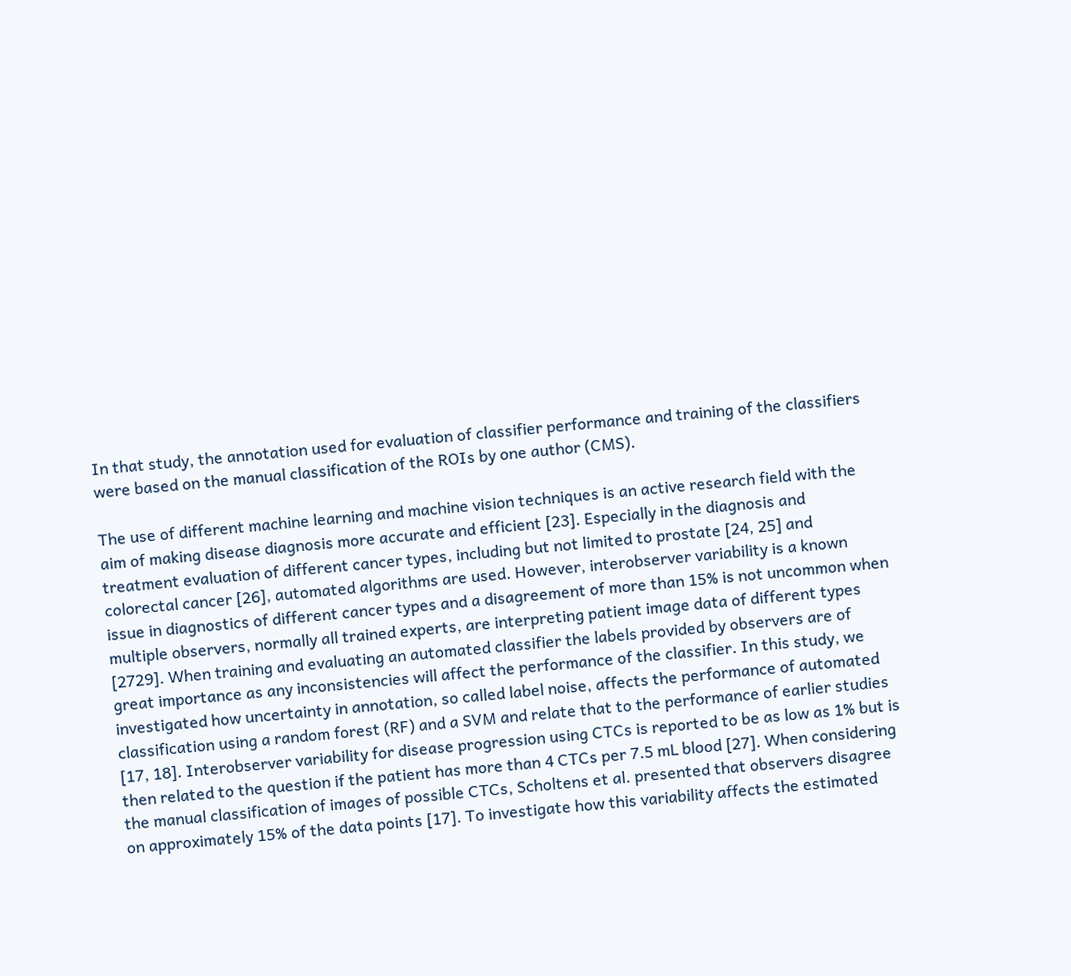In that study, the annotation used for evaluation of classifier performance and training of the classifiers were based on the manual classification of the ROIs by one author (CMS).

The use of different machine learning and machine vision techniques is an active research field with the aim of making disease diagnosis more accurate and efficient [23]. Especially in the diagnosis and treatment evaluation of different cancer types, including but not limited to prostate [24, 25] and colorectal cancer [26], automated algorithms are used. However, interobserver variability is a known issue in diagnostics of different cancer types and a disagreement of more than 15% is not uncommon when multiple observers, normally all trained experts, are interpreting patient image data of different types [2729]. When training and evaluating an automated classifier the labels provided by observers are of great importance as any inconsistencies will affect the performance of the classifier. In this study, we investigated how uncertainty in annotation, so called label noise, affects the performance of automated classification using a random forest (RF) and a SVM and relate that to the performance of earlier studies [17, 18]. Interobserver variability for disease progression using CTCs is reported to be as low as 1% but is then related to the question if the patient has more than 4 CTCs per 7.5 mL blood [27]. When considering the manual classification of images of possible CTCs, Scholtens et al. presented that observers disagree on approximately 15% of the data points [17]. To investigate how this variability affects the estimated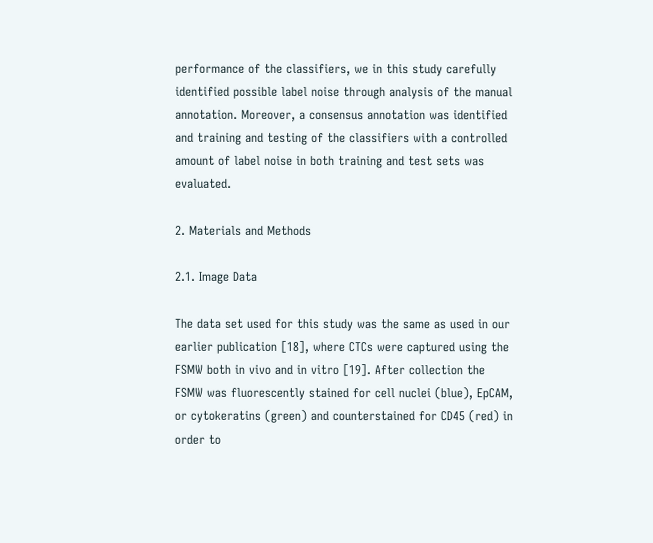performance of the classifiers, we in this study carefully identified possible label noise through analysis of the manual annotation. Moreover, a consensus annotation was identified and training and testing of the classifiers with a controlled amount of label noise in both training and test sets was evaluated.

2. Materials and Methods

2.1. Image Data

The data set used for this study was the same as used in our earlier publication [18], where CTCs were captured using the FSMW both in vivo and in vitro [19]. After collection the FSMW was fluorescently stained for cell nuclei (blue), EpCAM, or cytokeratins (green) and counterstained for CD45 (red) in order to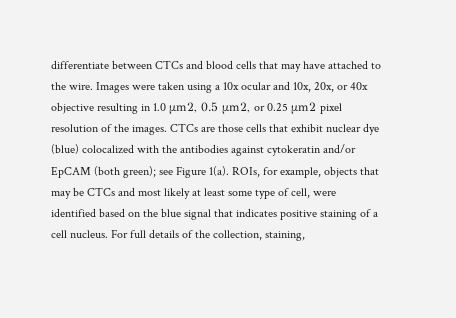differentiate between CTCs and blood cells that may have attached to the wire. Images were taken using a 10x ocular and 10x, 20x, or 40x objective resulting in 1.0 μm2, 0.5 μm2, or 0.25 μm2 pixel resolution of the images. CTCs are those cells that exhibit nuclear dye (blue) colocalized with the antibodies against cytokeratin and/or EpCAM (both green); see Figure 1(a). ROIs, for example, objects that may be CTCs and most likely at least some type of cell, were identified based on the blue signal that indicates positive staining of a cell nucleus. For full details of the collection, staining,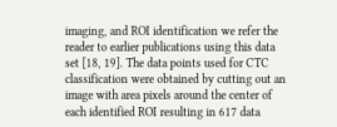imaging, and ROI identification we refer the reader to earlier publications using this data set [18, 19]. The data points used for CTC classification were obtained by cutting out an image with area pixels around the center of each identified ROI resulting in 617 data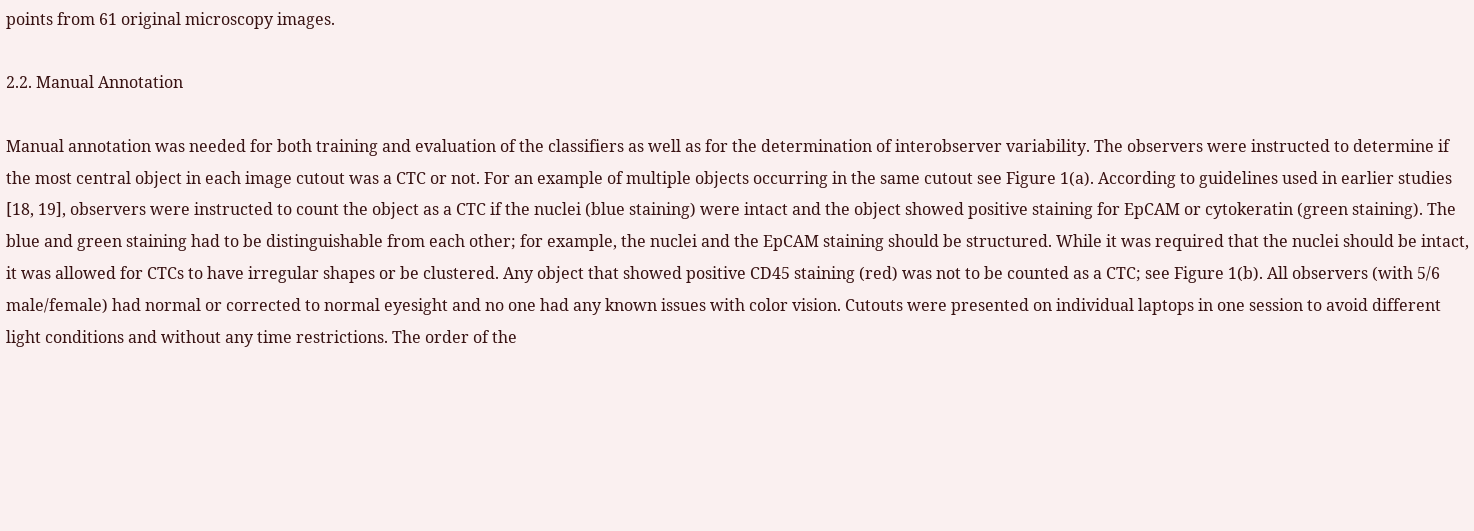points from 61 original microscopy images.

2.2. Manual Annotation

Manual annotation was needed for both training and evaluation of the classifiers as well as for the determination of interobserver variability. The observers were instructed to determine if the most central object in each image cutout was a CTC or not. For an example of multiple objects occurring in the same cutout see Figure 1(a). According to guidelines used in earlier studies [18, 19], observers were instructed to count the object as a CTC if the nuclei (blue staining) were intact and the object showed positive staining for EpCAM or cytokeratin (green staining). The blue and green staining had to be distinguishable from each other; for example, the nuclei and the EpCAM staining should be structured. While it was required that the nuclei should be intact, it was allowed for CTCs to have irregular shapes or be clustered. Any object that showed positive CD45 staining (red) was not to be counted as a CTC; see Figure 1(b). All observers (with 5/6 male/female) had normal or corrected to normal eyesight and no one had any known issues with color vision. Cutouts were presented on individual laptops in one session to avoid different light conditions and without any time restrictions. The order of the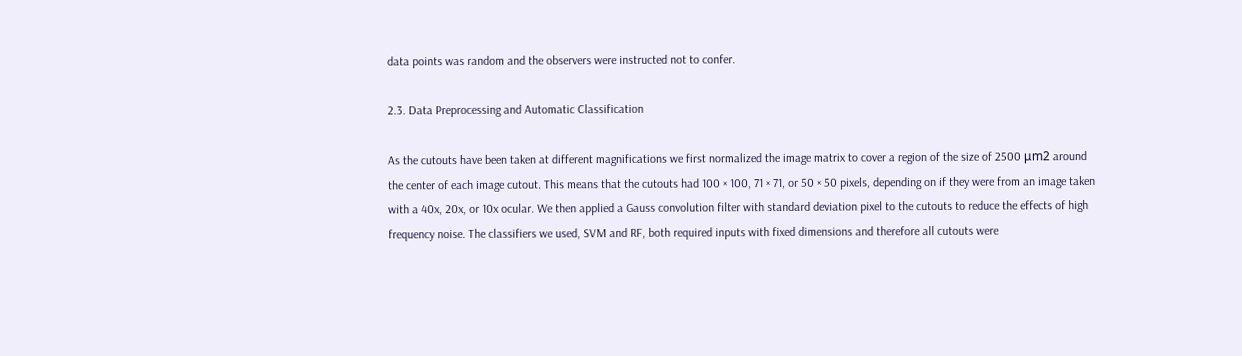data points was random and the observers were instructed not to confer.

2.3. Data Preprocessing and Automatic Classification

As the cutouts have been taken at different magnifications we first normalized the image matrix to cover a region of the size of 2500 μm2 around the center of each image cutout. This means that the cutouts had 100 × 100, 71 × 71, or 50 × 50 pixels, depending on if they were from an image taken with a 40x, 20x, or 10x ocular. We then applied a Gauss convolution filter with standard deviation pixel to the cutouts to reduce the effects of high frequency noise. The classifiers we used, SVM and RF, both required inputs with fixed dimensions and therefore all cutouts were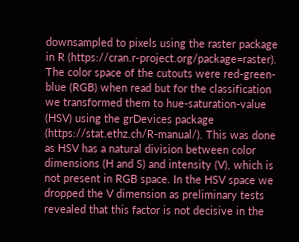downsampled to pixels using the raster package in R (https://cran.r-project.org/package=raster). The color space of the cutouts were red-green-blue (RGB) when read but for the classification we transformed them to hue-saturation-value (HSV) using the grDevices package (https://stat.ethz.ch/R-manual/). This was done as HSV has a natural division between color dimensions (H and S) and intensity (V), which is not present in RGB space. In the HSV space we dropped the V dimension as preliminary tests revealed that this factor is not decisive in the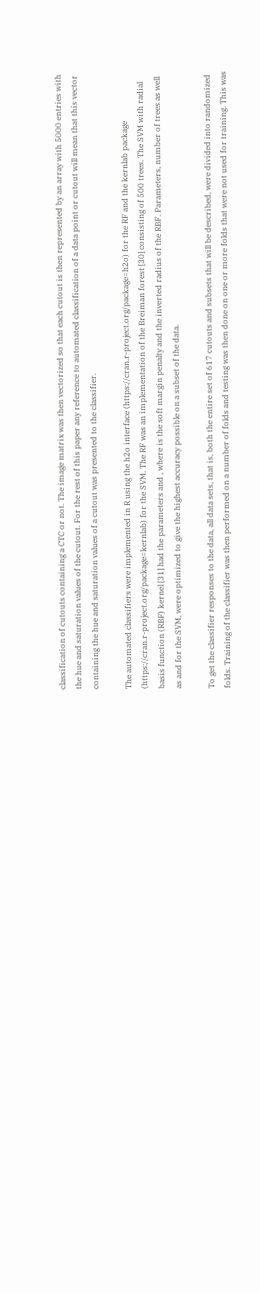classification of cutouts containing a CTC or not. The image matrix was then vectorized so that each cutout is then represented by an array with 5000 entries with the hue and saturation values of the cutout. For the rest of this paper any reference to automated classification of a data point or cutout will mean that this vector containing the hue and saturation values of a cutout was presented to the classifier.

The automated classifiers were implemented in R using the h2o interface (https://cran.r-project.org/package=h2o) for the RF and the kernlab package (https://cran.r-project.org/package=kernlab) for the SVM. The RF was an implementation of the Breiman forest [30] consisting of 500 trees. The SVM with radial basis function (RBF) kernel [31] had the parameters and , where is the soft margin penalty and the inverted radius of the RBF. Parameters, number of trees as well as and for the SVM, were optimized to give the highest accuracy possible on a subset of the data.

To get the classifier responses to the data, all data sets, that is, both the entire set of 617 cutouts and subsets that will be described, were divided into randomized folds. Training of the classifier was then performed on a number of folds and testing was then done on one or more folds that were not used for training. This was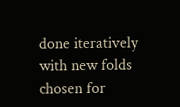done iteratively with new folds chosen for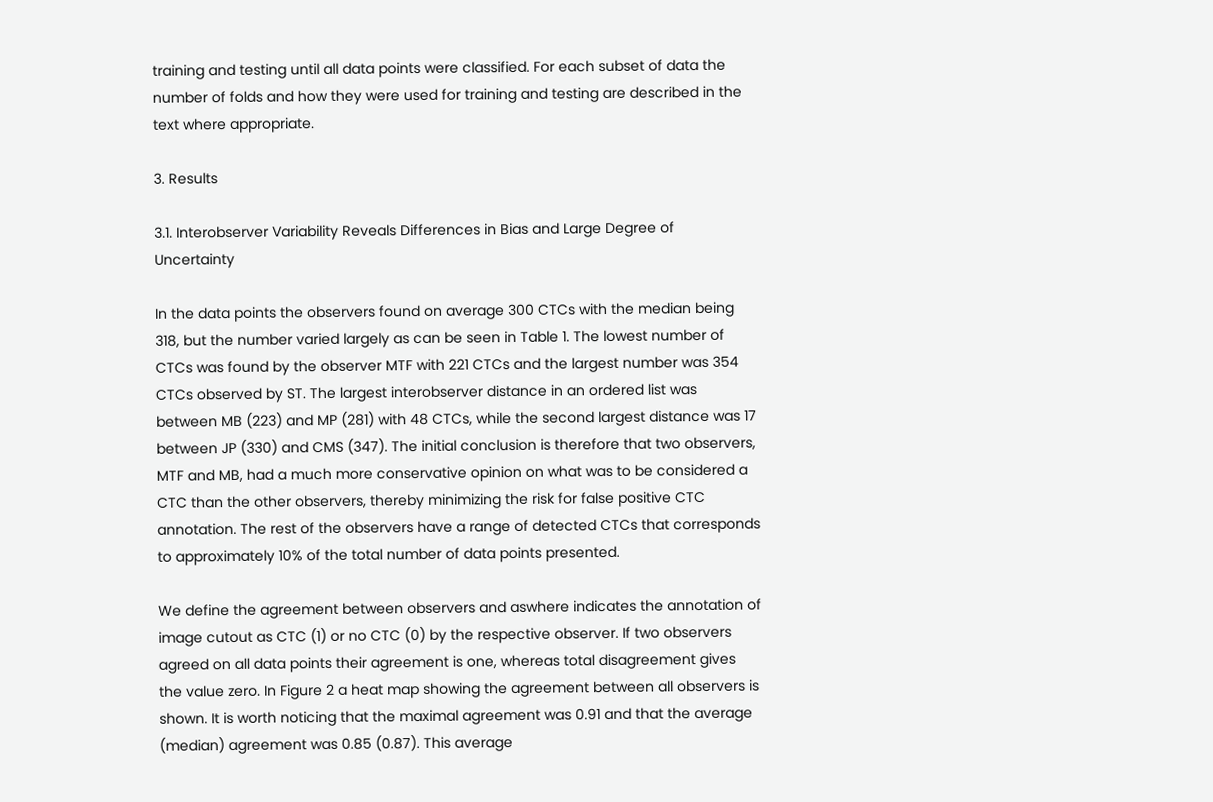training and testing until all data points were classified. For each subset of data the number of folds and how they were used for training and testing are described in the text where appropriate.

3. Results

3.1. Interobserver Variability Reveals Differences in Bias and Large Degree of Uncertainty

In the data points the observers found on average 300 CTCs with the median being 318, but the number varied largely as can be seen in Table 1. The lowest number of CTCs was found by the observer MTF with 221 CTCs and the largest number was 354 CTCs observed by ST. The largest interobserver distance in an ordered list was between MB (223) and MP (281) with 48 CTCs, while the second largest distance was 17 between JP (330) and CMS (347). The initial conclusion is therefore that two observers, MTF and MB, had a much more conservative opinion on what was to be considered a CTC than the other observers, thereby minimizing the risk for false positive CTC annotation. The rest of the observers have a range of detected CTCs that corresponds to approximately 10% of the total number of data points presented.

We define the agreement between observers and aswhere indicates the annotation of image cutout as CTC (1) or no CTC (0) by the respective observer. If two observers agreed on all data points their agreement is one, whereas total disagreement gives the value zero. In Figure 2 a heat map showing the agreement between all observers is shown. It is worth noticing that the maximal agreement was 0.91 and that the average (median) agreement was 0.85 (0.87). This average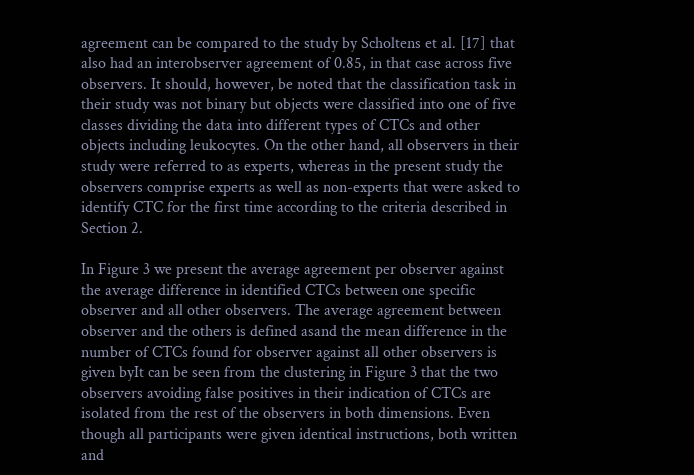agreement can be compared to the study by Scholtens et al. [17] that also had an interobserver agreement of 0.85, in that case across five observers. It should, however, be noted that the classification task in their study was not binary but objects were classified into one of five classes dividing the data into different types of CTCs and other objects including leukocytes. On the other hand, all observers in their study were referred to as experts, whereas in the present study the observers comprise experts as well as non-experts that were asked to identify CTC for the first time according to the criteria described in Section 2.

In Figure 3 we present the average agreement per observer against the average difference in identified CTCs between one specific observer and all other observers. The average agreement between observer and the others is defined asand the mean difference in the number of CTCs found for observer against all other observers is given byIt can be seen from the clustering in Figure 3 that the two observers avoiding false positives in their indication of CTCs are isolated from the rest of the observers in both dimensions. Even though all participants were given identical instructions, both written and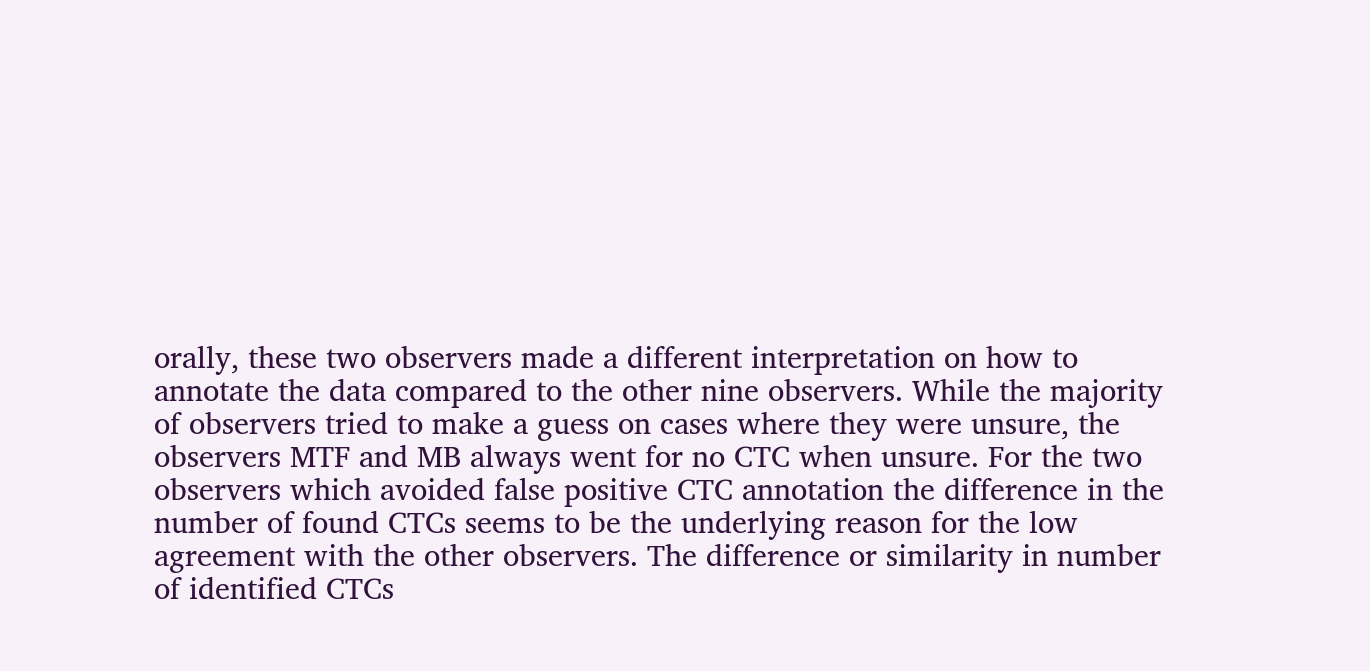orally, these two observers made a different interpretation on how to annotate the data compared to the other nine observers. While the majority of observers tried to make a guess on cases where they were unsure, the observers MTF and MB always went for no CTC when unsure. For the two observers which avoided false positive CTC annotation the difference in the number of found CTCs seems to be the underlying reason for the low agreement with the other observers. The difference or similarity in number of identified CTCs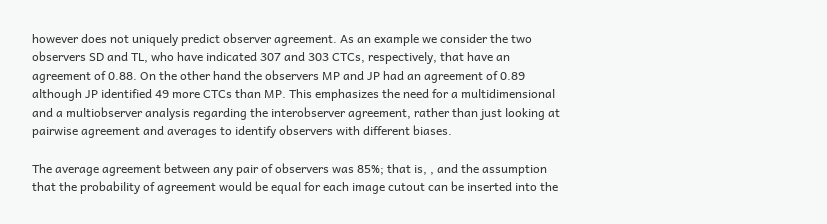however does not uniquely predict observer agreement. As an example we consider the two observers SD and TL, who have indicated 307 and 303 CTCs, respectively, that have an agreement of 0.88. On the other hand the observers MP and JP had an agreement of 0.89 although JP identified 49 more CTCs than MP. This emphasizes the need for a multidimensional and a multiobserver analysis regarding the interobserver agreement, rather than just looking at pairwise agreement and averages to identify observers with different biases.

The average agreement between any pair of observers was 85%; that is, , and the assumption that the probability of agreement would be equal for each image cutout can be inserted into the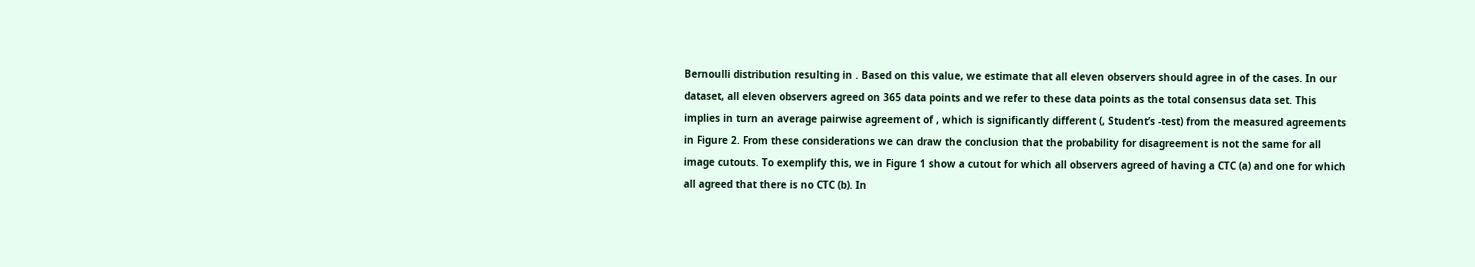Bernoulli distribution resulting in . Based on this value, we estimate that all eleven observers should agree in of the cases. In our dataset, all eleven observers agreed on 365 data points and we refer to these data points as the total consensus data set. This implies in turn an average pairwise agreement of , which is significantly different (, Student’s -test) from the measured agreements in Figure 2. From these considerations we can draw the conclusion that the probability for disagreement is not the same for all image cutouts. To exemplify this, we in Figure 1 show a cutout for which all observers agreed of having a CTC (a) and one for which all agreed that there is no CTC (b). In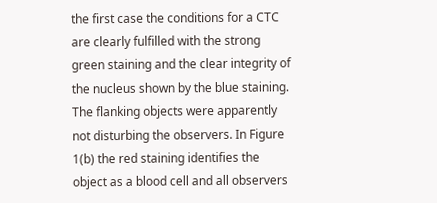the first case the conditions for a CTC are clearly fulfilled with the strong green staining and the clear integrity of the nucleus shown by the blue staining. The flanking objects were apparently not disturbing the observers. In Figure 1(b) the red staining identifies the object as a blood cell and all observers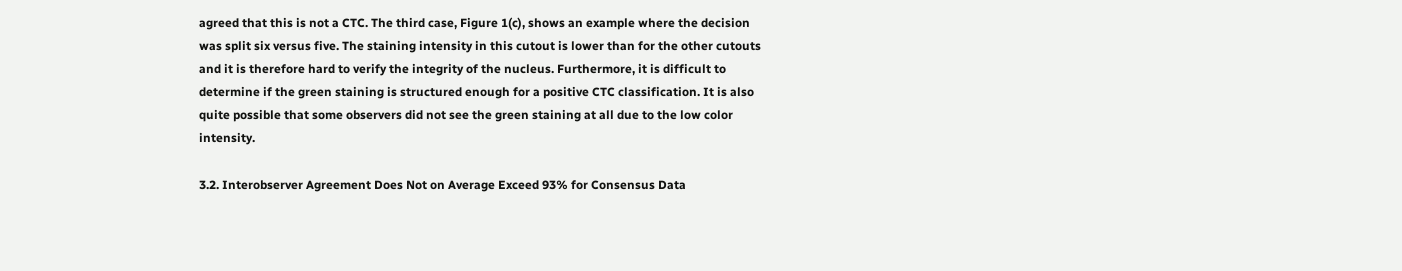agreed that this is not a CTC. The third case, Figure 1(c), shows an example where the decision was split six versus five. The staining intensity in this cutout is lower than for the other cutouts and it is therefore hard to verify the integrity of the nucleus. Furthermore, it is difficult to determine if the green staining is structured enough for a positive CTC classification. It is also quite possible that some observers did not see the green staining at all due to the low color intensity.

3.2. Interobserver Agreement Does Not on Average Exceed 93% for Consensus Data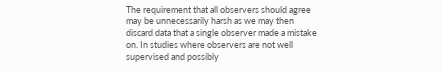The requirement that all observers should agree may be unnecessarily harsh as we may then discard data that a single observer made a mistake on. In studies where observers are not well supervised and possibly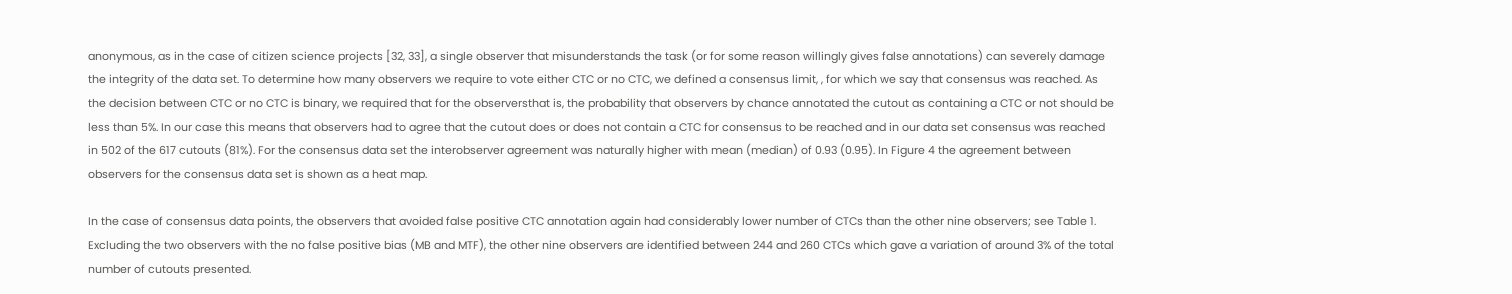anonymous, as in the case of citizen science projects [32, 33], a single observer that misunderstands the task (or for some reason willingly gives false annotations) can severely damage the integrity of the data set. To determine how many observers we require to vote either CTC or no CTC, we defined a consensus limit, , for which we say that consensus was reached. As the decision between CTC or no CTC is binary, we required that for the observersthat is, the probability that observers by chance annotated the cutout as containing a CTC or not should be less than 5%. In our case this means that observers had to agree that the cutout does or does not contain a CTC for consensus to be reached and in our data set consensus was reached in 502 of the 617 cutouts (81%). For the consensus data set the interobserver agreement was naturally higher with mean (median) of 0.93 (0.95). In Figure 4 the agreement between observers for the consensus data set is shown as a heat map.

In the case of consensus data points, the observers that avoided false positive CTC annotation again had considerably lower number of CTCs than the other nine observers; see Table 1. Excluding the two observers with the no false positive bias (MB and MTF), the other nine observers are identified between 244 and 260 CTCs which gave a variation of around 3% of the total number of cutouts presented.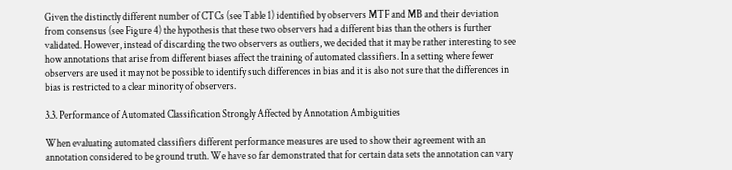Given the distinctly different number of CTCs (see Table 1) identified by observers MTF and MB and their deviation from consensus (see Figure 4) the hypothesis that these two observers had a different bias than the others is further validated. However, instead of discarding the two observers as outliers, we decided that it may be rather interesting to see how annotations that arise from different biases affect the training of automated classifiers. In a setting where fewer observers are used it may not be possible to identify such differences in bias and it is also not sure that the differences in bias is restricted to a clear minority of observers.

3.3. Performance of Automated Classification Strongly Affected by Annotation Ambiguities

When evaluating automated classifiers different performance measures are used to show their agreement with an annotation considered to be ground truth. We have so far demonstrated that for certain data sets the annotation can vary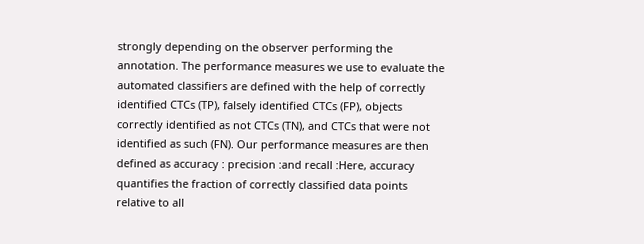strongly depending on the observer performing the annotation. The performance measures we use to evaluate the automated classifiers are defined with the help of correctly identified CTCs (TP), falsely identified CTCs (FP), objects correctly identified as not CTCs (TN), and CTCs that were not identified as such (FN). Our performance measures are then defined as accuracy : precision :and recall :Here, accuracy quantifies the fraction of correctly classified data points relative to all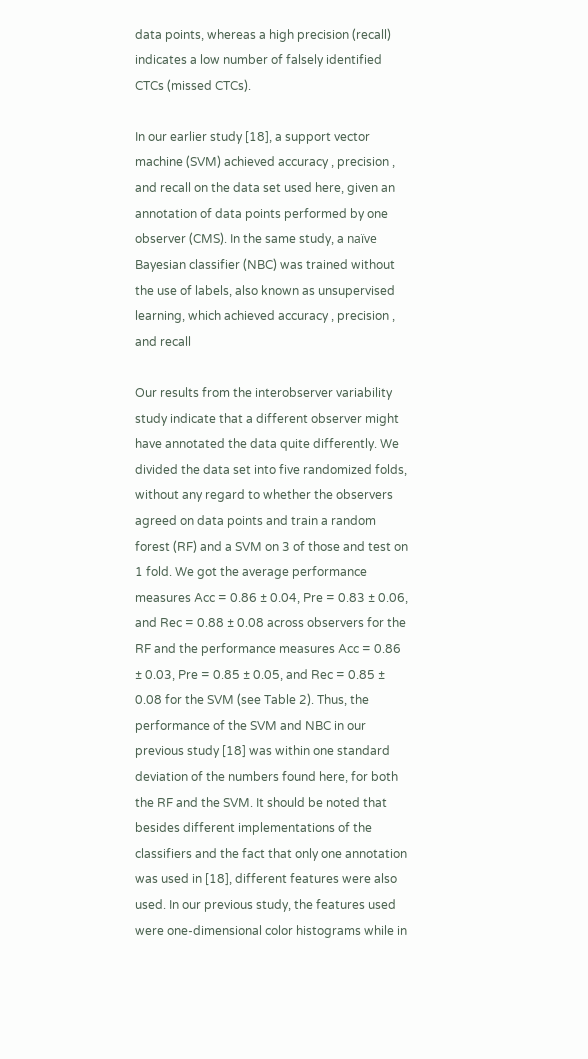data points, whereas a high precision (recall) indicates a low number of falsely identified CTCs (missed CTCs).

In our earlier study [18], a support vector machine (SVM) achieved accuracy , precision , and recall on the data set used here, given an annotation of data points performed by one observer (CMS). In the same study, a naïve Bayesian classifier (NBC) was trained without the use of labels, also known as unsupervised learning, which achieved accuracy , precision , and recall

Our results from the interobserver variability study indicate that a different observer might have annotated the data quite differently. We divided the data set into five randomized folds, without any regard to whether the observers agreed on data points and train a random forest (RF) and a SVM on 3 of those and test on 1 fold. We got the average performance measures Acc = 0.86 ± 0.04, Pre = 0.83 ± 0.06, and Rec = 0.88 ± 0.08 across observers for the RF and the performance measures Acc = 0.86 ± 0.03, Pre = 0.85 ± 0.05, and Rec = 0.85 ± 0.08 for the SVM (see Table 2). Thus, the performance of the SVM and NBC in our previous study [18] was within one standard deviation of the numbers found here, for both the RF and the SVM. It should be noted that besides different implementations of the classifiers and the fact that only one annotation was used in [18], different features were also used. In our previous study, the features used were one-dimensional color histograms while in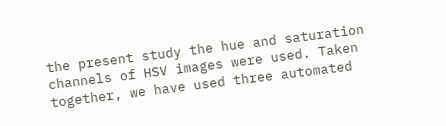the present study the hue and saturation channels of HSV images were used. Taken together, we have used three automated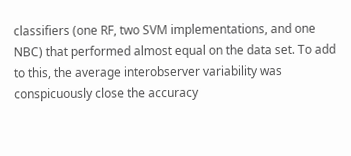classifiers (one RF, two SVM implementations, and one NBC) that performed almost equal on the data set. To add to this, the average interobserver variability was conspicuously close the accuracy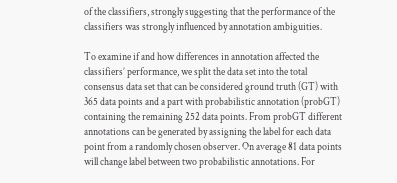of the classifiers, strongly suggesting that the performance of the classifiers was strongly influenced by annotation ambiguities.

To examine if and how differences in annotation affected the classifiers’ performance, we split the data set into the total consensus data set that can be considered ground truth (GT) with 365 data points and a part with probabilistic annotation (probGT) containing the remaining 252 data points. From probGT different annotations can be generated by assigning the label for each data point from a randomly chosen observer. On average 81 data points will change label between two probabilistic annotations. For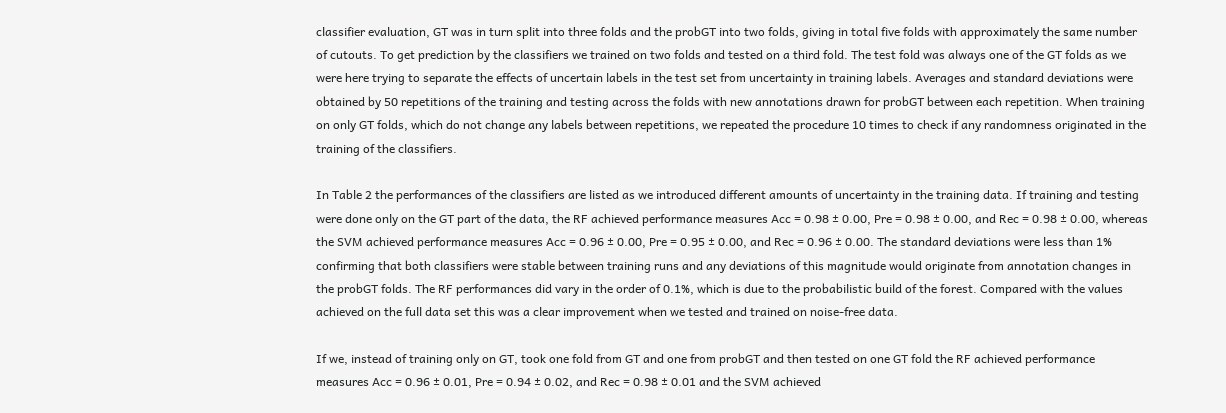classifier evaluation, GT was in turn split into three folds and the probGT into two folds, giving in total five folds with approximately the same number of cutouts. To get prediction by the classifiers we trained on two folds and tested on a third fold. The test fold was always one of the GT folds as we were here trying to separate the effects of uncertain labels in the test set from uncertainty in training labels. Averages and standard deviations were obtained by 50 repetitions of the training and testing across the folds with new annotations drawn for probGT between each repetition. When training on only GT folds, which do not change any labels between repetitions, we repeated the procedure 10 times to check if any randomness originated in the training of the classifiers.

In Table 2 the performances of the classifiers are listed as we introduced different amounts of uncertainty in the training data. If training and testing were done only on the GT part of the data, the RF achieved performance measures Acc = 0.98 ± 0.00, Pre = 0.98 ± 0.00, and Rec = 0.98 ± 0.00, whereas the SVM achieved performance measures Acc = 0.96 ± 0.00, Pre = 0.95 ± 0.00, and Rec = 0.96 ± 0.00. The standard deviations were less than 1% confirming that both classifiers were stable between training runs and any deviations of this magnitude would originate from annotation changes in the probGT folds. The RF performances did vary in the order of 0.1%, which is due to the probabilistic build of the forest. Compared with the values achieved on the full data set this was a clear improvement when we tested and trained on noise-free data.

If we, instead of training only on GT, took one fold from GT and one from probGT and then tested on one GT fold the RF achieved performance measures Acc = 0.96 ± 0.01, Pre = 0.94 ± 0.02, and Rec = 0.98 ± 0.01 and the SVM achieved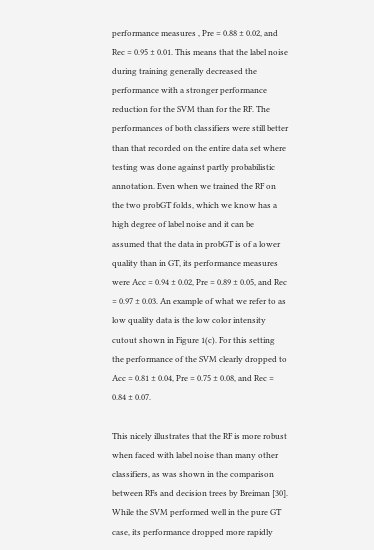performance measures , Pre = 0.88 ± 0.02, and Rec = 0.95 ± 0.01. This means that the label noise during training generally decreased the performance with a stronger performance reduction for the SVM than for the RF. The performances of both classifiers were still better than that recorded on the entire data set where testing was done against partly probabilistic annotation. Even when we trained the RF on the two probGT folds, which we know has a high degree of label noise and it can be assumed that the data in probGT is of a lower quality than in GT, its performance measures were Acc = 0.94 ± 0.02, Pre = 0.89 ± 0.05, and Rec = 0.97 ± 0.03. An example of what we refer to as low quality data is the low color intensity cutout shown in Figure 1(c). For this setting the performance of the SVM clearly dropped to Acc = 0.81 ± 0.04, Pre = 0.75 ± 0.08, and Rec = 0.84 ± 0.07.

This nicely illustrates that the RF is more robust when faced with label noise than many other classifiers, as was shown in the comparison between RFs and decision trees by Breiman [30]. While the SVM performed well in the pure GT case, its performance dropped more rapidly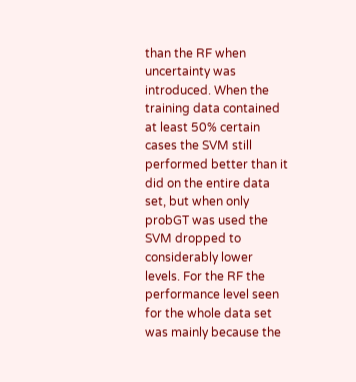than the RF when uncertainty was introduced. When the training data contained at least 50% certain cases the SVM still performed better than it did on the entire data set, but when only probGT was used the SVM dropped to considerably lower levels. For the RF the performance level seen for the whole data set was mainly because the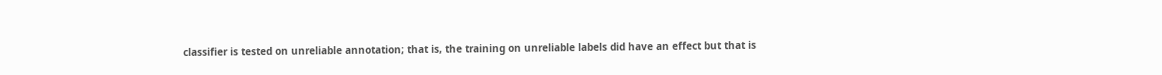classifier is tested on unreliable annotation; that is, the training on unreliable labels did have an effect but that is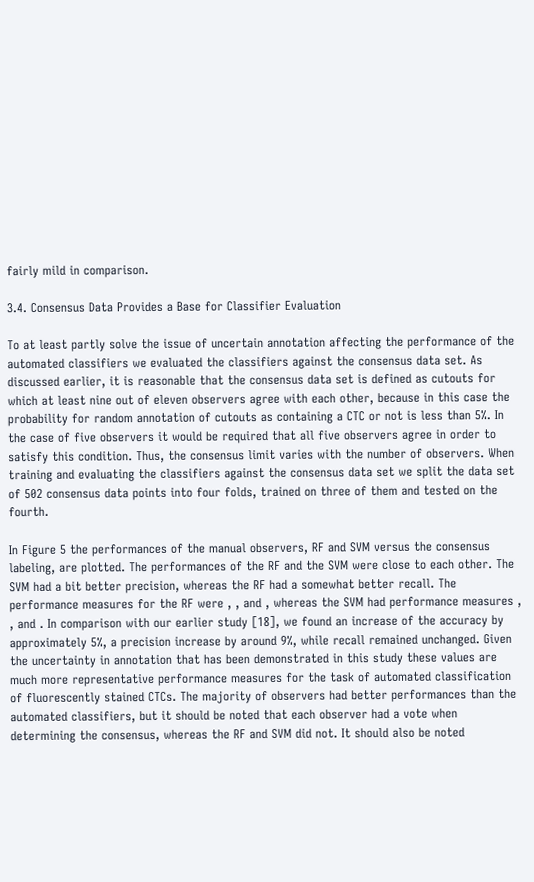fairly mild in comparison.

3.4. Consensus Data Provides a Base for Classifier Evaluation

To at least partly solve the issue of uncertain annotation affecting the performance of the automated classifiers we evaluated the classifiers against the consensus data set. As discussed earlier, it is reasonable that the consensus data set is defined as cutouts for which at least nine out of eleven observers agree with each other, because in this case the probability for random annotation of cutouts as containing a CTC or not is less than 5%. In the case of five observers it would be required that all five observers agree in order to satisfy this condition. Thus, the consensus limit varies with the number of observers. When training and evaluating the classifiers against the consensus data set we split the data set of 502 consensus data points into four folds, trained on three of them and tested on the fourth.

In Figure 5 the performances of the manual observers, RF and SVM versus the consensus labeling, are plotted. The performances of the RF and the SVM were close to each other. The SVM had a bit better precision, whereas the RF had a somewhat better recall. The performance measures for the RF were , , and , whereas the SVM had performance measures , , and . In comparison with our earlier study [18], we found an increase of the accuracy by approximately 5%, a precision increase by around 9%, while recall remained unchanged. Given the uncertainty in annotation that has been demonstrated in this study these values are much more representative performance measures for the task of automated classification of fluorescently stained CTCs. The majority of observers had better performances than the automated classifiers, but it should be noted that each observer had a vote when determining the consensus, whereas the RF and SVM did not. It should also be noted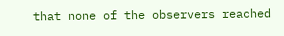that none of the observers reached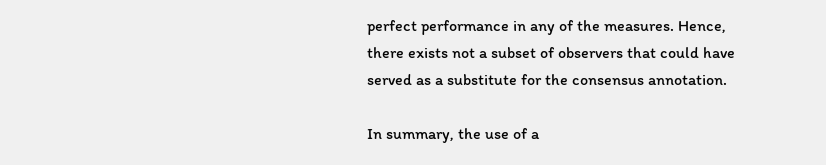perfect performance in any of the measures. Hence, there exists not a subset of observers that could have served as a substitute for the consensus annotation.

In summary, the use of a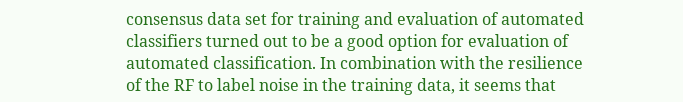consensus data set for training and evaluation of automated classifiers turned out to be a good option for evaluation of automated classification. In combination with the resilience of the RF to label noise in the training data, it seems that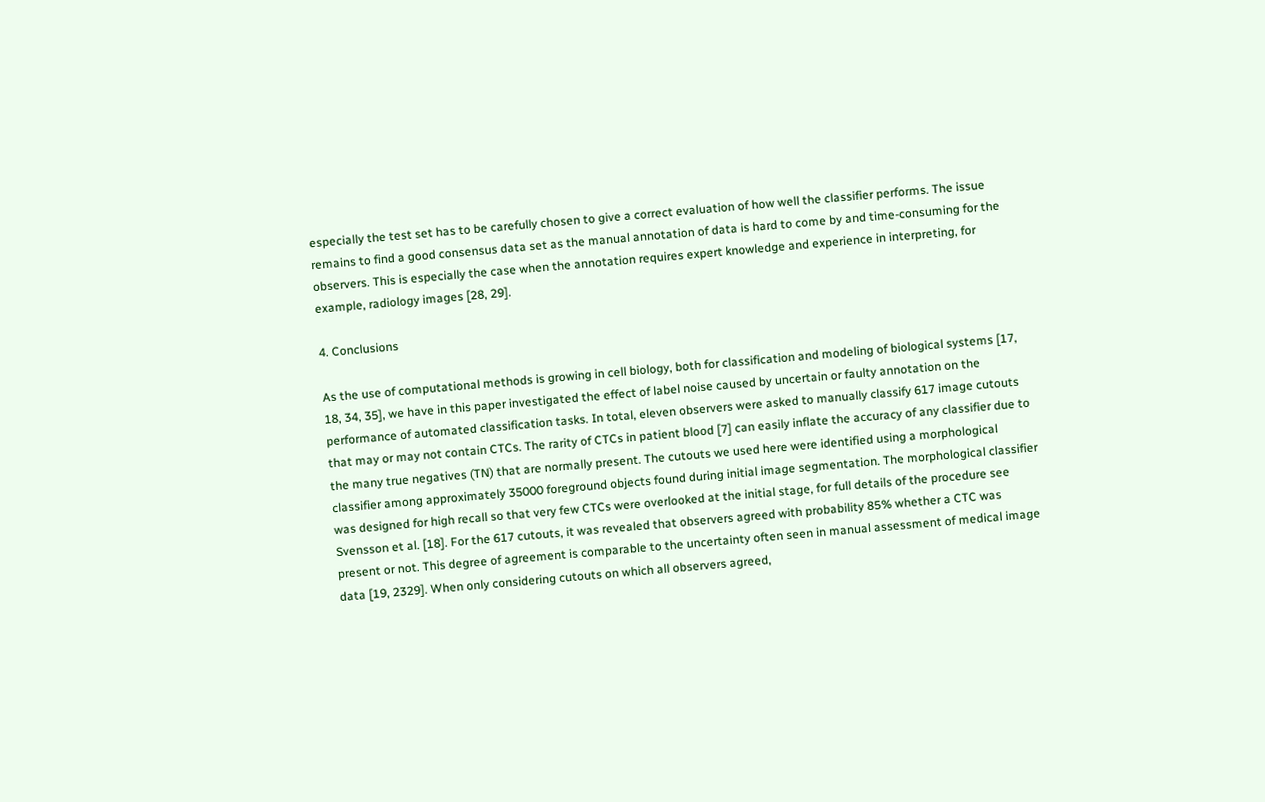especially the test set has to be carefully chosen to give a correct evaluation of how well the classifier performs. The issue remains to find a good consensus data set as the manual annotation of data is hard to come by and time-consuming for the observers. This is especially the case when the annotation requires expert knowledge and experience in interpreting, for example, radiology images [28, 29].

4. Conclusions

As the use of computational methods is growing in cell biology, both for classification and modeling of biological systems [17, 18, 34, 35], we have in this paper investigated the effect of label noise caused by uncertain or faulty annotation on the performance of automated classification tasks. In total, eleven observers were asked to manually classify 617 image cutouts that may or may not contain CTCs. The rarity of CTCs in patient blood [7] can easily inflate the accuracy of any classifier due to the many true negatives (TN) that are normally present. The cutouts we used here were identified using a morphological classifier among approximately 35000 foreground objects found during initial image segmentation. The morphological classifier was designed for high recall so that very few CTCs were overlooked at the initial stage, for full details of the procedure see Svensson et al. [18]. For the 617 cutouts, it was revealed that observers agreed with probability 85% whether a CTC was present or not. This degree of agreement is comparable to the uncertainty often seen in manual assessment of medical image data [19, 2329]. When only considering cutouts on which all observers agreed,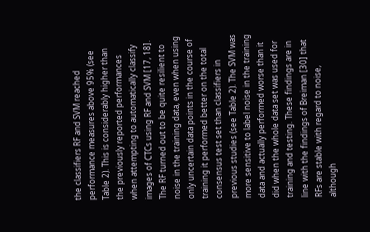the classifiers RF and SVM reached performance measures above 95% (see Table 2). This is considerably higher than the previously reported performances when attempting to automatically classify images of CTCs using RF and SVM [17, 18]. The RF turned out to be quite resilient to noise in the training data, even when using only uncertain data points in the course of training it performed better on the total consensus test set than classifiers in previous studies (see Table 2). The SVM was more sensitive to label noise in the training data and actually performed worse than it did when the whole data set was used for training and testing. These findings are in line with the findings of Breiman [30] that RFs are stable with regard to noise, although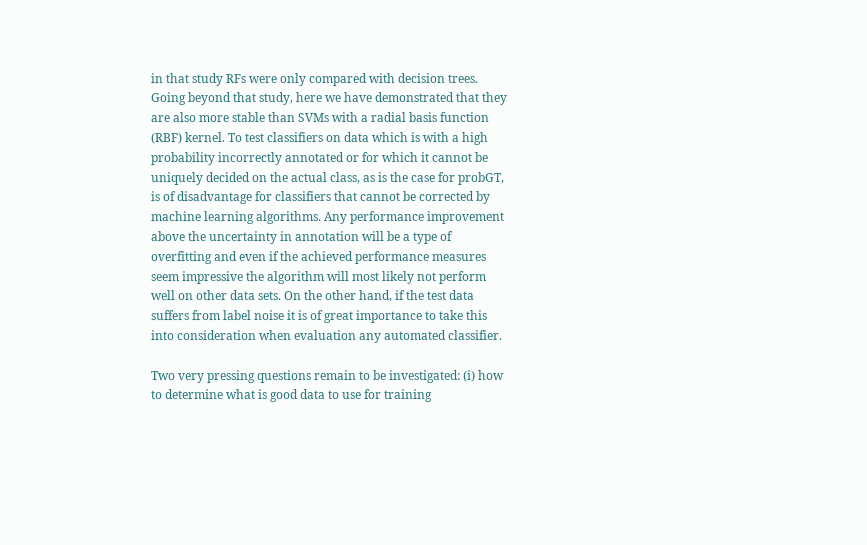in that study RFs were only compared with decision trees. Going beyond that study, here we have demonstrated that they are also more stable than SVMs with a radial basis function (RBF) kernel. To test classifiers on data which is with a high probability incorrectly annotated or for which it cannot be uniquely decided on the actual class, as is the case for probGT, is of disadvantage for classifiers that cannot be corrected by machine learning algorithms. Any performance improvement above the uncertainty in annotation will be a type of overfitting and even if the achieved performance measures seem impressive the algorithm will most likely not perform well on other data sets. On the other hand, if the test data suffers from label noise it is of great importance to take this into consideration when evaluation any automated classifier.

Two very pressing questions remain to be investigated: (i) how to determine what is good data to use for training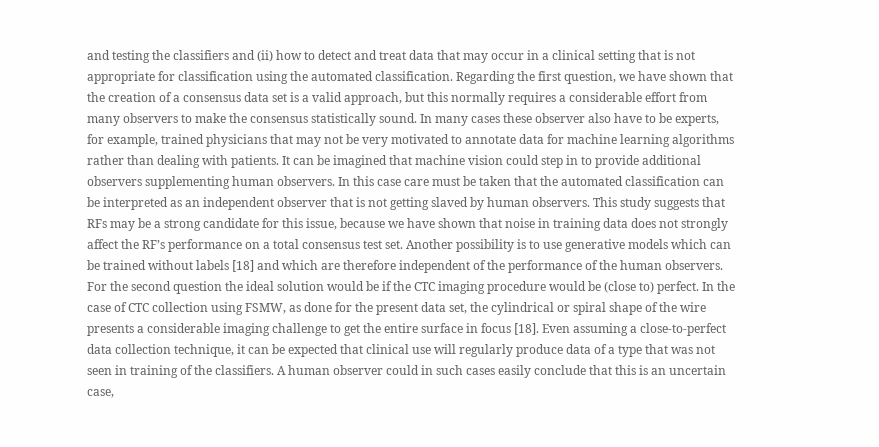and testing the classifiers and (ii) how to detect and treat data that may occur in a clinical setting that is not appropriate for classification using the automated classification. Regarding the first question, we have shown that the creation of a consensus data set is a valid approach, but this normally requires a considerable effort from many observers to make the consensus statistically sound. In many cases these observer also have to be experts, for example, trained physicians that may not be very motivated to annotate data for machine learning algorithms rather than dealing with patients. It can be imagined that machine vision could step in to provide additional observers supplementing human observers. In this case care must be taken that the automated classification can be interpreted as an independent observer that is not getting slaved by human observers. This study suggests that RFs may be a strong candidate for this issue, because we have shown that noise in training data does not strongly affect the RF’s performance on a total consensus test set. Another possibility is to use generative models which can be trained without labels [18] and which are therefore independent of the performance of the human observers. For the second question the ideal solution would be if the CTC imaging procedure would be (close to) perfect. In the case of CTC collection using FSMW, as done for the present data set, the cylindrical or spiral shape of the wire presents a considerable imaging challenge to get the entire surface in focus [18]. Even assuming a close-to-perfect data collection technique, it can be expected that clinical use will regularly produce data of a type that was not seen in training of the classifiers. A human observer could in such cases easily conclude that this is an uncertain case,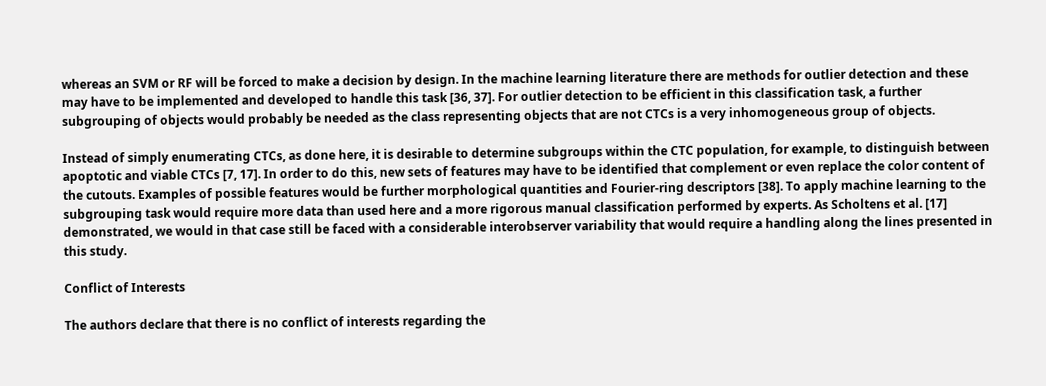whereas an SVM or RF will be forced to make a decision by design. In the machine learning literature there are methods for outlier detection and these may have to be implemented and developed to handle this task [36, 37]. For outlier detection to be efficient in this classification task, a further subgrouping of objects would probably be needed as the class representing objects that are not CTCs is a very inhomogeneous group of objects.

Instead of simply enumerating CTCs, as done here, it is desirable to determine subgroups within the CTC population, for example, to distinguish between apoptotic and viable CTCs [7, 17]. In order to do this, new sets of features may have to be identified that complement or even replace the color content of the cutouts. Examples of possible features would be further morphological quantities and Fourier-ring descriptors [38]. To apply machine learning to the subgrouping task would require more data than used here and a more rigorous manual classification performed by experts. As Scholtens et al. [17] demonstrated, we would in that case still be faced with a considerable interobserver variability that would require a handling along the lines presented in this study.

Conflict of Interests

The authors declare that there is no conflict of interests regarding the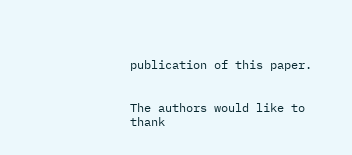publication of this paper.


The authors would like to thank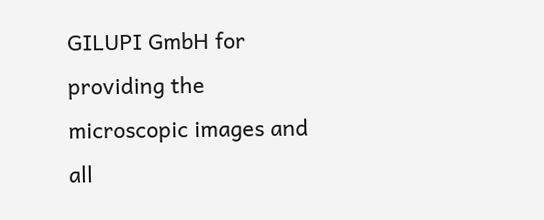GILUPI GmbH for providing the microscopic images and all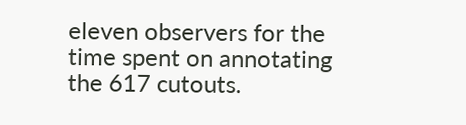eleven observers for the time spent on annotating the 617 cutouts.